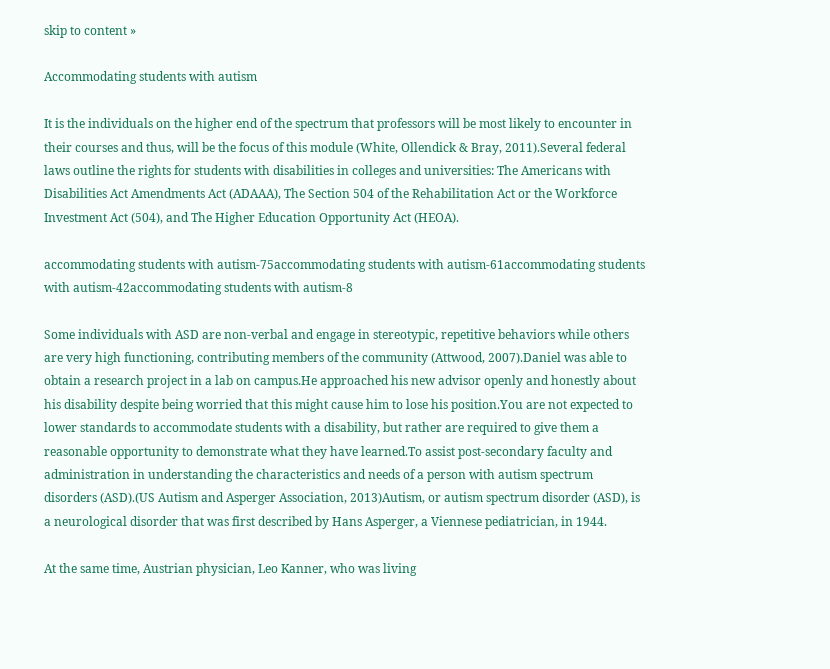skip to content »

Accommodating students with autism

It is the individuals on the higher end of the spectrum that professors will be most likely to encounter in their courses and thus, will be the focus of this module (White, Ollendick & Bray, 2011).Several federal laws outline the rights for students with disabilities in colleges and universities: The Americans with Disabilities Act Amendments Act (ADAAA), The Section 504 of the Rehabilitation Act or the Workforce Investment Act (504), and The Higher Education Opportunity Act (HEOA).

accommodating students with autism-75accommodating students with autism-61accommodating students with autism-42accommodating students with autism-8

Some individuals with ASD are non-verbal and engage in stereotypic, repetitive behaviors while others are very high functioning, contributing members of the community (Attwood, 2007).Daniel was able to obtain a research project in a lab on campus.He approached his new advisor openly and honestly about his disability despite being worried that this might cause him to lose his position.You are not expected to lower standards to accommodate students with a disability, but rather are required to give them a reasonable opportunity to demonstrate what they have learned.To assist post-secondary faculty and administration in understanding the characteristics and needs of a person with autism spectrum disorders (ASD).(US Autism and Asperger Association, 2013)Autism, or autism spectrum disorder (ASD), is a neurological disorder that was first described by Hans Asperger, a Viennese pediatrician, in 1944.

At the same time, Austrian physician, Leo Kanner, who was living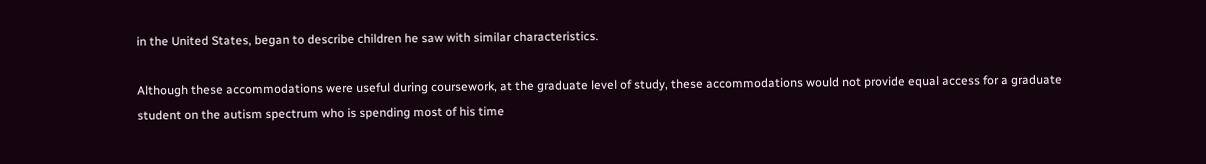in the United States, began to describe children he saw with similar characteristics.

Although these accommodations were useful during coursework, at the graduate level of study, these accommodations would not provide equal access for a graduate student on the autism spectrum who is spending most of his time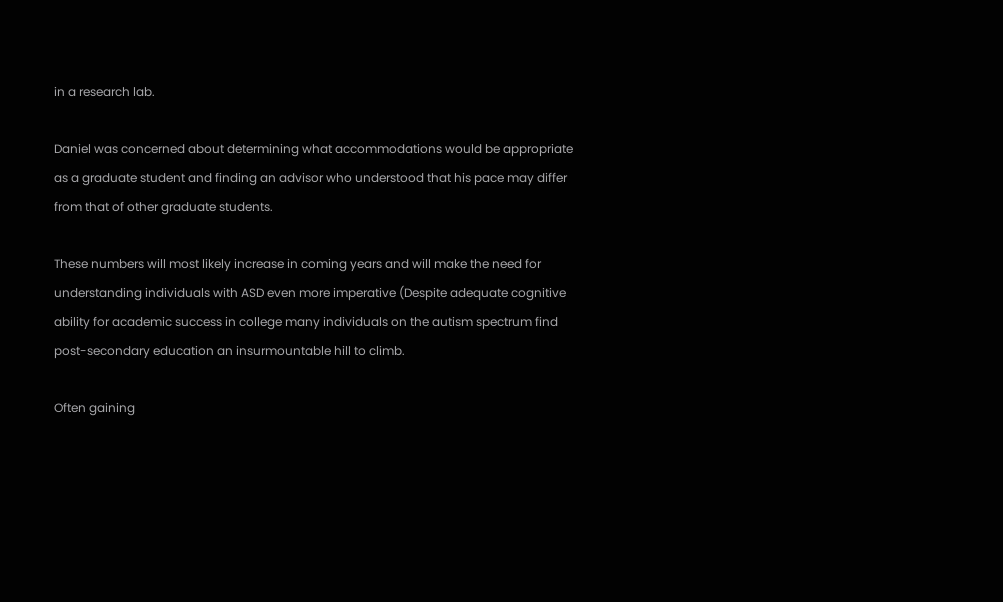in a research lab.

Daniel was concerned about determining what accommodations would be appropriate as a graduate student and finding an advisor who understood that his pace may differ from that of other graduate students.

These numbers will most likely increase in coming years and will make the need for understanding individuals with ASD even more imperative (Despite adequate cognitive ability for academic success in college many individuals on the autism spectrum find post-secondary education an insurmountable hill to climb.

Often gaining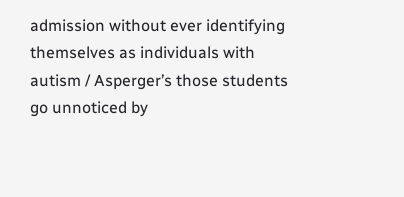admission without ever identifying themselves as individuals with autism / Asperger’s those students go unnoticed by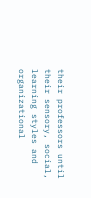their professors until their sensory, social, learning styles and organizational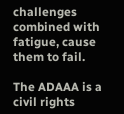challenges combined with fatigue, cause them to fail.

The ADAAA is a civil rights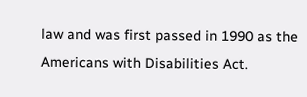law and was first passed in 1990 as the Americans with Disabilities Act.